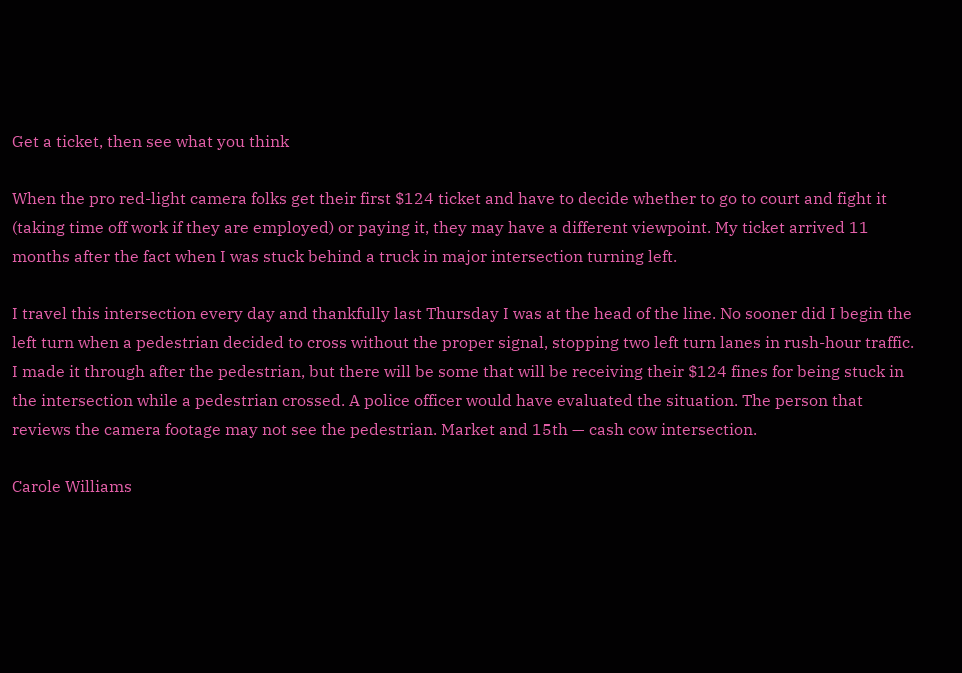Get a ticket, then see what you think

When the pro red-light camera folks get their first $124 ticket and have to decide whether to go to court and fight it (taking time off work if they are employed) or paying it, they may have a different viewpoint. My ticket arrived 11 months after the fact when I was stuck behind a truck in major intersection turning left.

I travel this intersection every day and thankfully last Thursday I was at the head of the line. No sooner did I begin the left turn when a pedestrian decided to cross without the proper signal, stopping two left turn lanes in rush-hour traffic. I made it through after the pedestrian, but there will be some that will be receiving their $124 fines for being stuck in the intersection while a pedestrian crossed. A police officer would have evaluated the situation. The person that reviews the camera footage may not see the pedestrian. Market and 15th — cash cow intersection.

Carole Williams